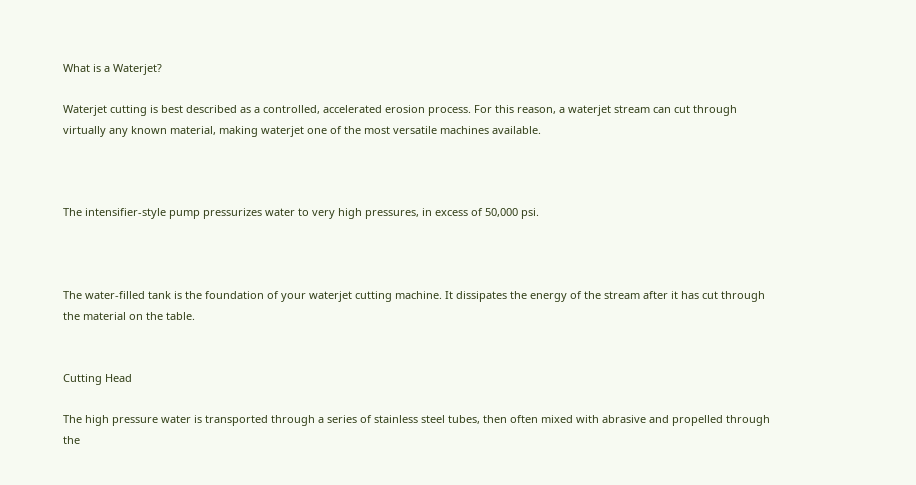What is a Waterjet?

Waterjet cutting is best described as a controlled, accelerated erosion process. For this reason, a waterjet stream can cut through virtually any known material, making waterjet one of the most versatile machines available.



The intensifier-style pump pressurizes water to very high pressures, in excess of 50,000 psi.



The water-filled tank is the foundation of your waterjet cutting machine. It dissipates the energy of the stream after it has cut through the material on the table.


Cutting Head

The high pressure water is transported through a series of stainless steel tubes, then often mixed with abrasive and propelled through the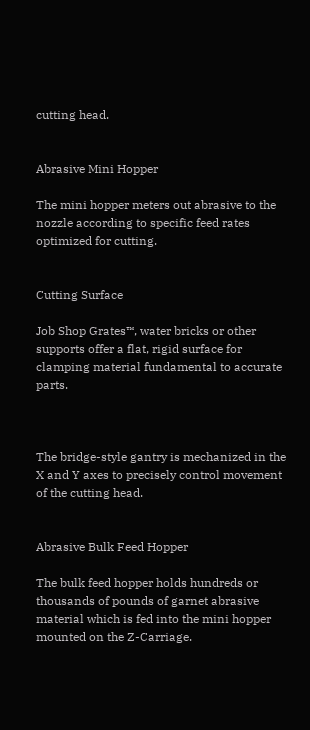cutting head.


Abrasive Mini Hopper

The mini hopper meters out abrasive to the nozzle according to specific feed rates optimized for cutting.


Cutting Surface

Job Shop Grates™, water bricks or other supports offer a flat, rigid surface for clamping material fundamental to accurate parts.



The bridge-style gantry is mechanized in the X and Y axes to precisely control movement of the cutting head.


Abrasive Bulk Feed Hopper

The bulk feed hopper holds hundreds or thousands of pounds of garnet abrasive material which is fed into the mini hopper mounted on the Z-Carriage.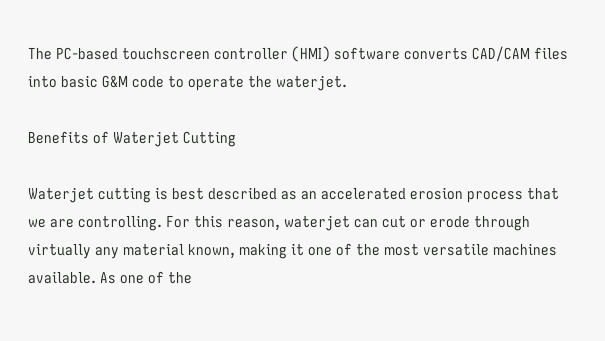The PC-based touchscreen controller (HMI) software converts CAD/CAM files into basic G&M code to operate the waterjet.

Benefits of Waterjet Cutting

Waterjet cutting is best described as an accelerated erosion process that we are controlling. For this reason, waterjet can cut or erode through virtually any material known, making it one of the most versatile machines available. As one of the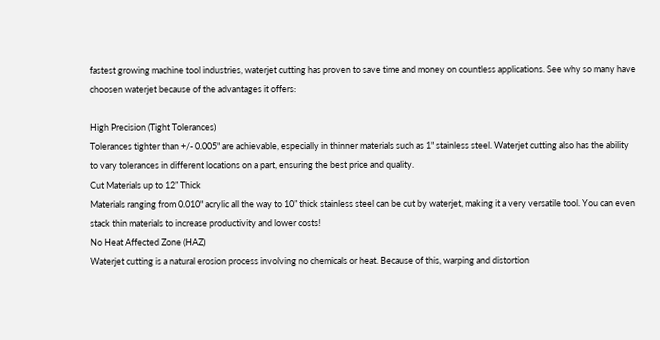fastest growing machine tool industries, waterjet cutting has proven to save time and money on countless applications. See why so many have choosen waterjet because of the advantages it offers:

High Precision (Tight Tolerances)
Tolerances tighter than +/- 0.005" are achievable, especially in thinner materials such as 1" stainless steel. Waterjet cutting also has the ability to vary tolerances in different locations on a part, ensuring the best price and quality.
Cut Materials up to 12” Thick
Materials ranging from 0.010" acrylic all the way to 10” thick stainless steel can be cut by waterjet, making it a very versatile tool. You can even stack thin materials to increase productivity and lower costs!
No Heat Affected Zone (HAZ)
Waterjet cutting is a natural erosion process involving no chemicals or heat. Because of this, warping and distortion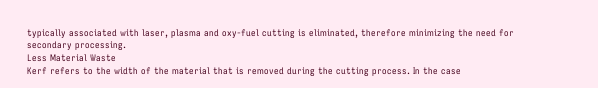typically associated with laser, plasma and oxy-fuel cutting is eliminated, therefore minimizing the need for secondary processing.
Less Material Waste
Kerf refers to the width of the material that is removed during the cutting process. In the case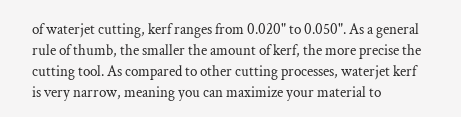of waterjet cutting, kerf ranges from 0.020" to 0.050". As a general rule of thumb, the smaller the amount of kerf, the more precise the cutting tool. As compared to other cutting processes, waterjet kerf is very narrow, meaning you can maximize your material to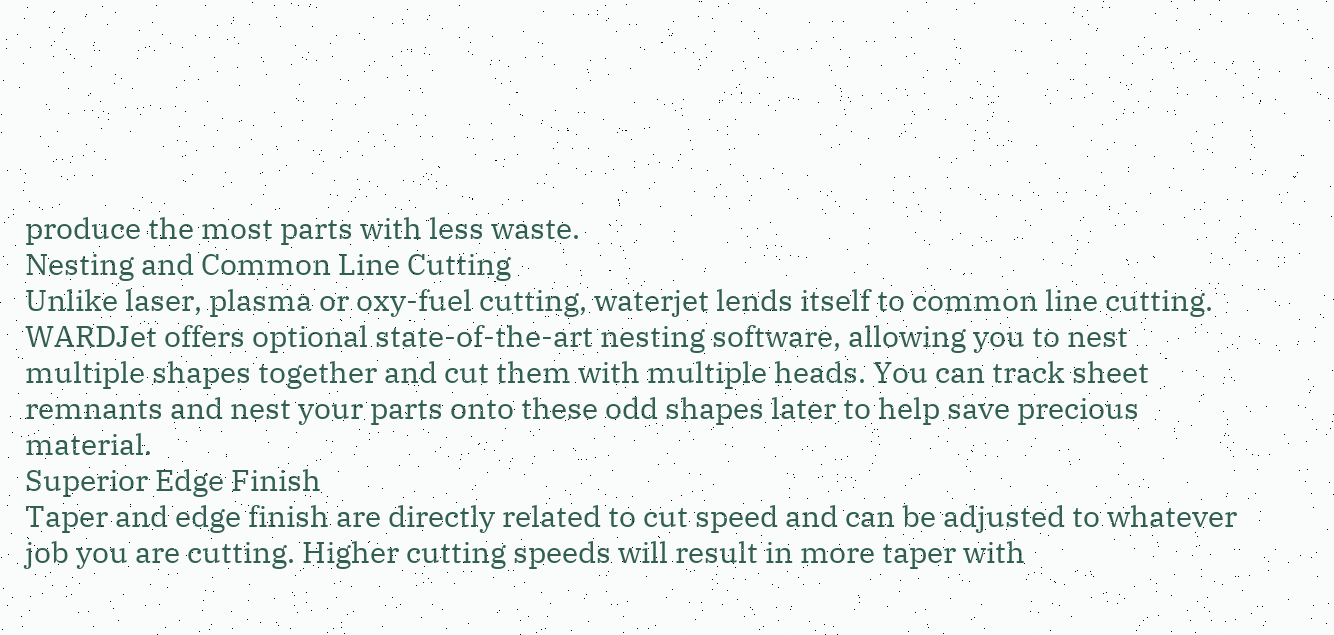produce the most parts with less waste.
Nesting and Common Line Cutting
Unlike laser, plasma or oxy-fuel cutting, waterjet lends itself to common line cutting. WARDJet offers optional state-of-the-art nesting software, allowing you to nest multiple shapes together and cut them with multiple heads. You can track sheet remnants and nest your parts onto these odd shapes later to help save precious material.
Superior Edge Finish
Taper and edge finish are directly related to cut speed and can be adjusted to whatever job you are cutting. Higher cutting speeds will result in more taper with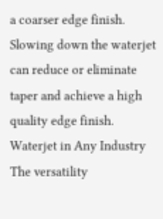a coarser edge finish. Slowing down the waterjet can reduce or eliminate taper and achieve a high quality edge finish.
Waterjet in Any Industry
The versatility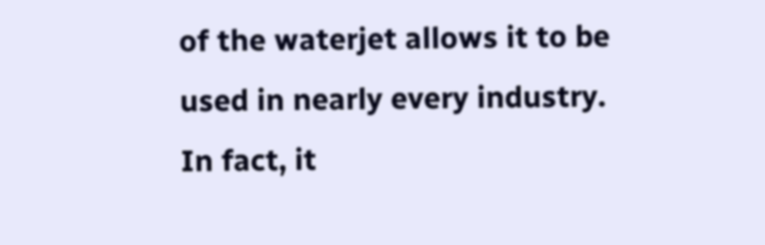of the waterjet allows it to be used in nearly every industry. In fact, it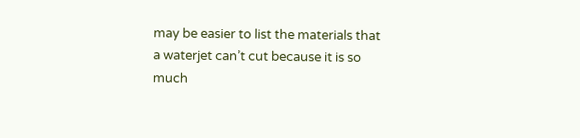may be easier to list the materials that a waterjet can’t cut because it is so much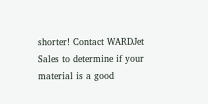shorter! Contact WARDJet Sales to determine if your material is a good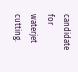candidate for waterjet cutting.